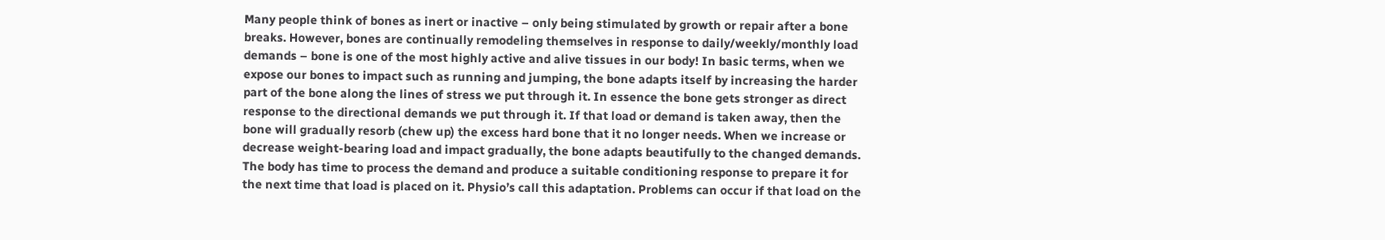Many people think of bones as inert or inactive – only being stimulated by growth or repair after a bone breaks. However, bones are continually remodeling themselves in response to daily/weekly/monthly load demands – bone is one of the most highly active and alive tissues in our body! In basic terms, when we expose our bones to impact such as running and jumping, the bone adapts itself by increasing the harder part of the bone along the lines of stress we put through it. In essence the bone gets stronger as direct response to the directional demands we put through it. If that load or demand is taken away, then the bone will gradually resorb (chew up) the excess hard bone that it no longer needs. When we increase or decrease weight-bearing load and impact gradually, the bone adapts beautifully to the changed demands. The body has time to process the demand and produce a suitable conditioning response to prepare it for the next time that load is placed on it. Physio’s call this adaptation. Problems can occur if that load on the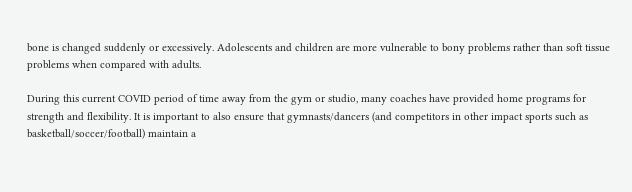bone is changed suddenly or excessively. Adolescents and children are more vulnerable to bony problems rather than soft tissue problems when compared with adults.

During this current COVID period of time away from the gym or studio, many coaches have provided home programs for strength and flexibility. It is important to also ensure that gymnasts/dancers (and competitors in other impact sports such as basketball/soccer/football) maintain a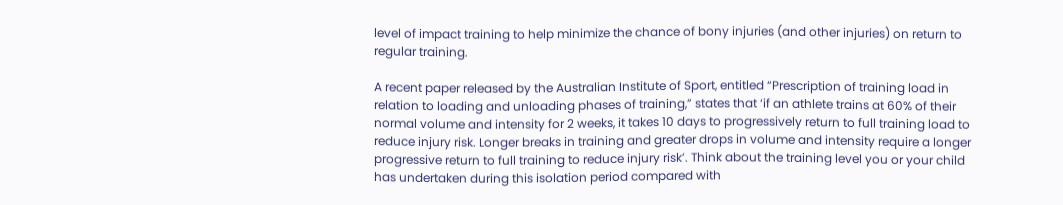level of impact training to help minimize the chance of bony injuries (and other injuries) on return to regular training.

A recent paper released by the Australian Institute of Sport, entitled “Prescription of training load in relation to loading and unloading phases of training,” states that ‘if an athlete trains at 60% of their normal volume and intensity for 2 weeks, it takes 10 days to progressively return to full training load to reduce injury risk. Longer breaks in training and greater drops in volume and intensity require a longer progressive return to full training to reduce injury risk’. Think about the training level you or your child has undertaken during this isolation period compared with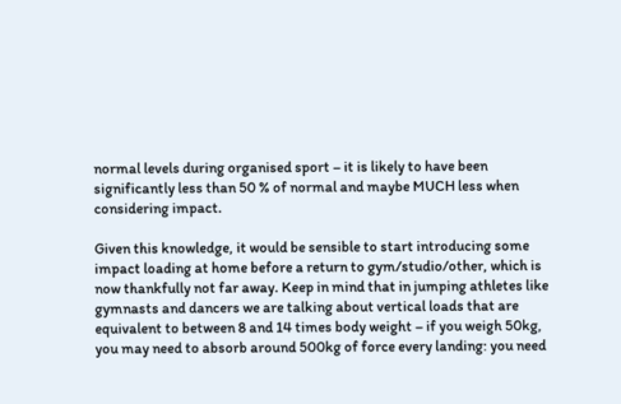normal levels during organised sport – it is likely to have been significantly less than 50 % of normal and maybe MUCH less when considering impact.

Given this knowledge, it would be sensible to start introducing some impact loading at home before a return to gym/studio/other, which is now thankfully not far away. Keep in mind that in jumping athletes like gymnasts and dancers we are talking about vertical loads that are equivalent to between 8 and 14 times body weight – if you weigh 50kg, you may need to absorb around 500kg of force every landing: you need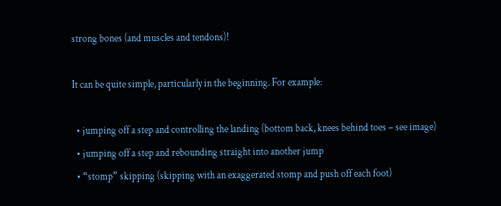strong bones (and muscles and tendons)!

It can be quite simple, particularly in the beginning. For example:

  • jumping off a step and controlling the landing (bottom back, knees behind toes – see image)
  • jumping off a step and rebounding straight into another jump
  • “stomp” skipping (skipping with an exaggerated stomp and push off each foot)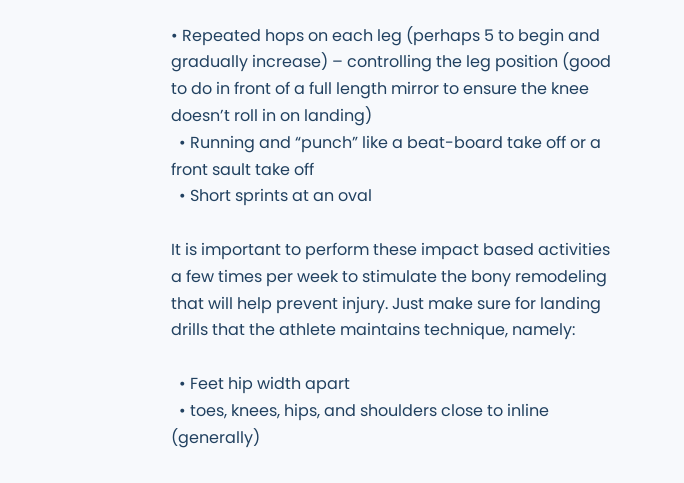• Repeated hops on each leg (perhaps 5 to begin and gradually increase) – controlling the leg position (good to do in front of a full length mirror to ensure the knee doesn’t roll in on landing)
  • Running and “punch” like a beat-board take off or a front sault take off
  • Short sprints at an oval

It is important to perform these impact based activities a few times per week to stimulate the bony remodeling that will help prevent injury. Just make sure for landing drills that the athlete maintains technique, namely:

  • Feet hip width apart
  • toes, knees, hips, and shoulders close to inline (generally)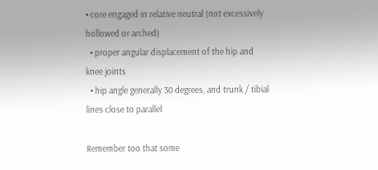• core engaged in relative neutral (not excessively hollowed or arched)
  • proper angular displacement of the hip and knee joints
  • hip angle generally 30 degrees, and trunk / tibial lines close to parallel

Remember too that some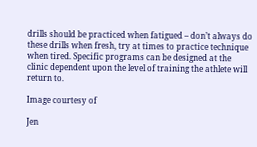drills should be practiced when fatigued – don’t always do these drills when fresh, try at times to practice technique when tired. Specific programs can be designed at the clinic dependent upon the level of training the athlete will return to.

Image courtesy of

Jen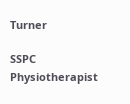Turner

SSPC Physiotherapist